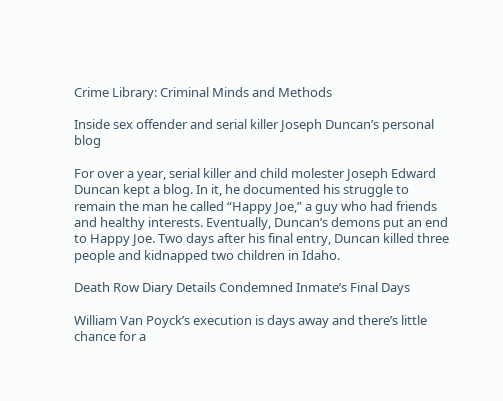Crime Library: Criminal Minds and Methods

Inside sex offender and serial killer Joseph Duncan’s personal blog

For over a year, serial killer and child molester Joseph Edward Duncan kept a blog. In it, he documented his struggle to remain the man he called “Happy Joe,” a guy who had friends and healthy interests. Eventually, Duncan’s demons put an end to Happy Joe. Two days after his final entry, Duncan killed three people and kidnapped two children in Idaho.

Death Row Diary Details Condemned Inmate’s Final Days

William Van Poyck’s execution is days away and there’s little chance for a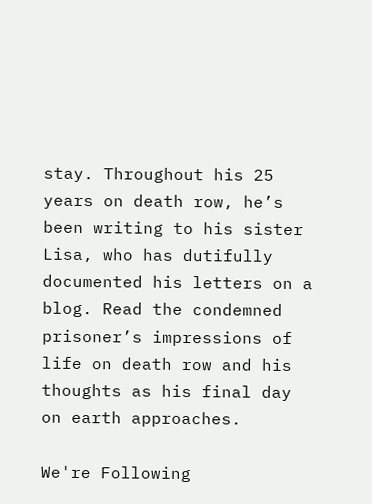stay. Throughout his 25 years on death row, he’s been writing to his sister Lisa, who has dutifully documented his letters on a blog. Read the condemned prisoner’s impressions of life on death row and his thoughts as his final day on earth approaches.

We're Following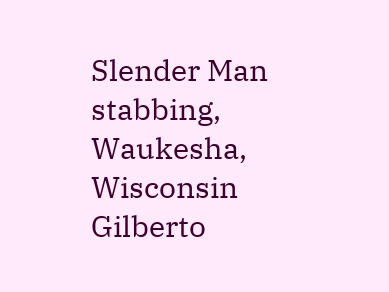Slender Man stabbing, Waukesha, Wisconsin
Gilberto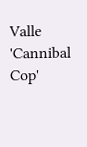Valle 'Cannibal Cop'